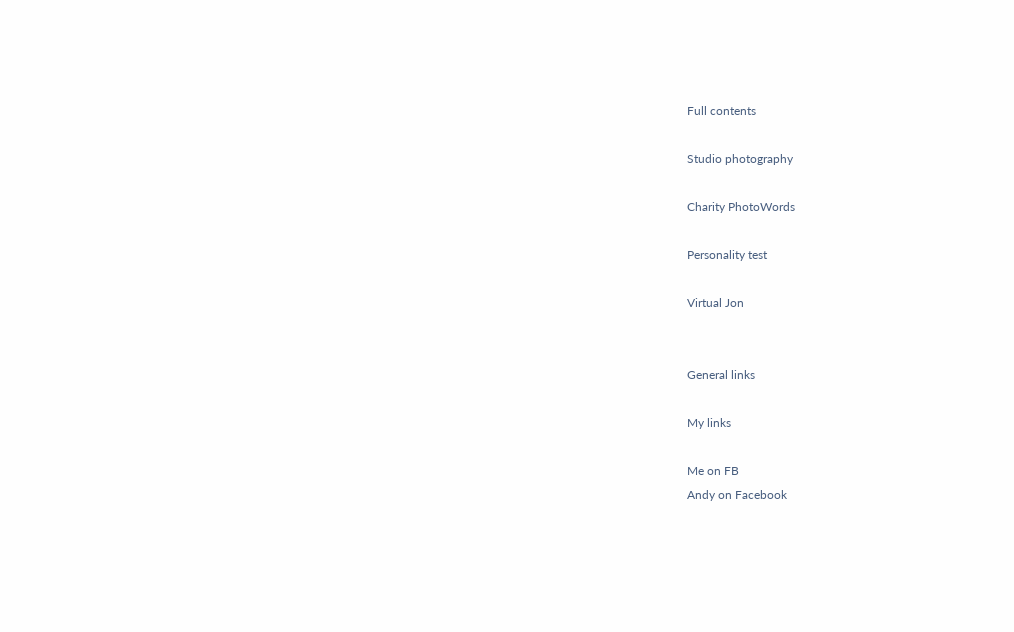Full contents

Studio photography

Charity PhotoWords

Personality test

Virtual Jon


General links

My links

Me on FB
Andy on Facebook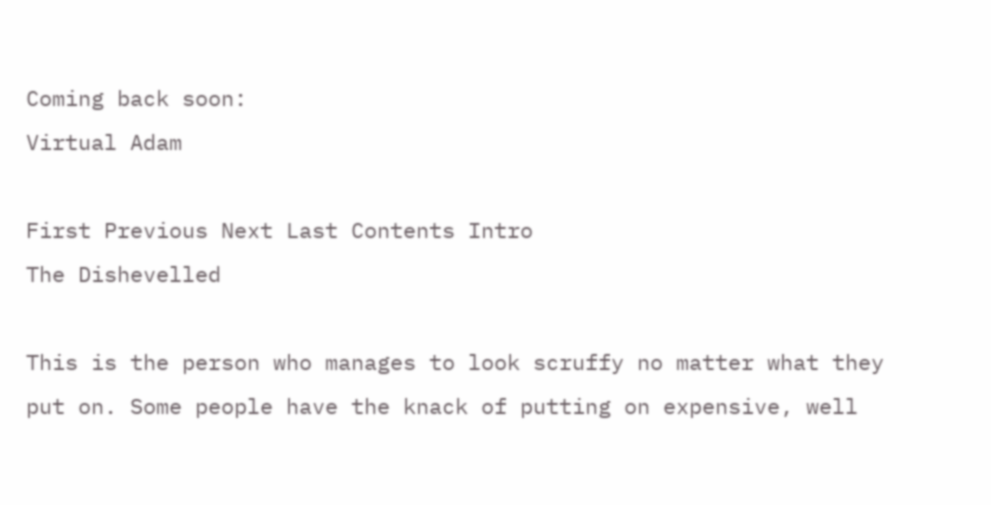Coming back soon:
Virtual Adam

First Previous Next Last Contents Intro
The Dishevelled

This is the person who manages to look scruffy no matter what they put on. Some people have the knack of putting on expensive, well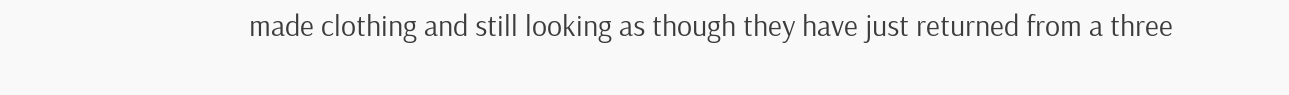made clothing and still looking as though they have just returned from a three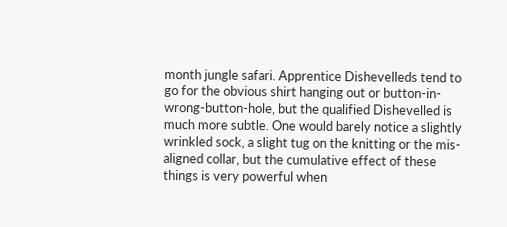month jungle safari. Apprentice Dishevelleds tend to go for the obvious shirt hanging out or button-in-wrong-button-hole, but the qualified Dishevelled is much more subtle. One would barely notice a slightly wrinkled sock, a slight tug on the knitting or the mis-aligned collar, but the cumulative effect of these things is very powerful when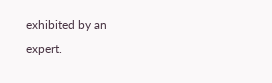exhibited by an expert.